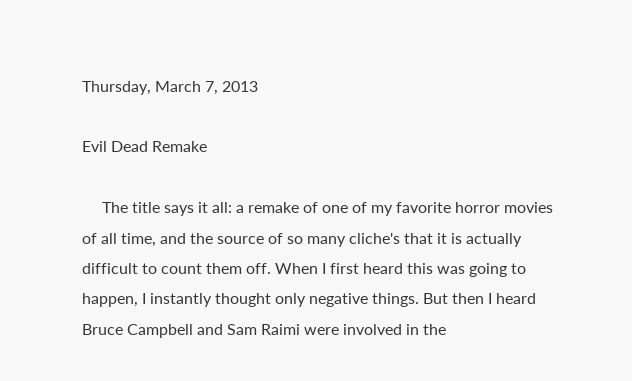Thursday, March 7, 2013

Evil Dead Remake

     The title says it all: a remake of one of my favorite horror movies of all time, and the source of so many cliche's that it is actually difficult to count them off. When I first heard this was going to happen, I instantly thought only negative things. But then I heard Bruce Campbell and Sam Raimi were involved in the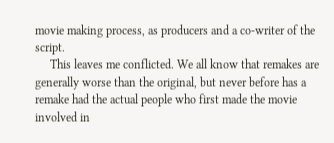movie making process, as producers and a co-writer of the script.
     This leaves me conflicted. We all know that remakes are generally worse than the original, but never before has a remake had the actual people who first made the movie involved in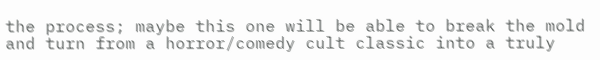the process; maybe this one will be able to break the mold and turn from a horror/comedy cult classic into a truly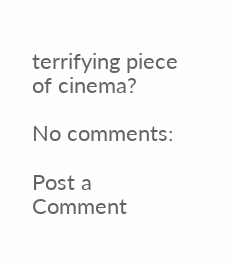terrifying piece of cinema?

No comments:

Post a Comment